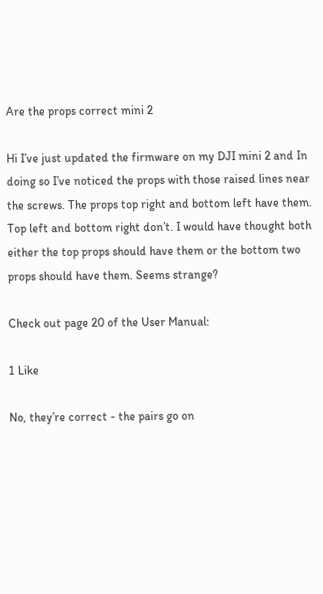Are the props correct mini 2

Hi I’ve just updated the firmware on my DJI mini 2 and In doing so I’ve noticed the props with those raised lines near the screws. The props top right and bottom left have them.
Top left and bottom right don’t. I would have thought both either the top props should have them or the bottom two props should have them. Seems strange?

Check out page 20 of the User Manual:

1 Like

No, they’re correct - the pairs go on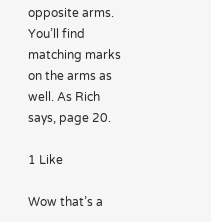opposite arms. You’ll find matching marks on the arms as well. As Rich says, page 20.

1 Like

Wow that’s a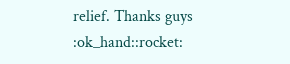relief. Thanks guys :ok_hand::rocket: